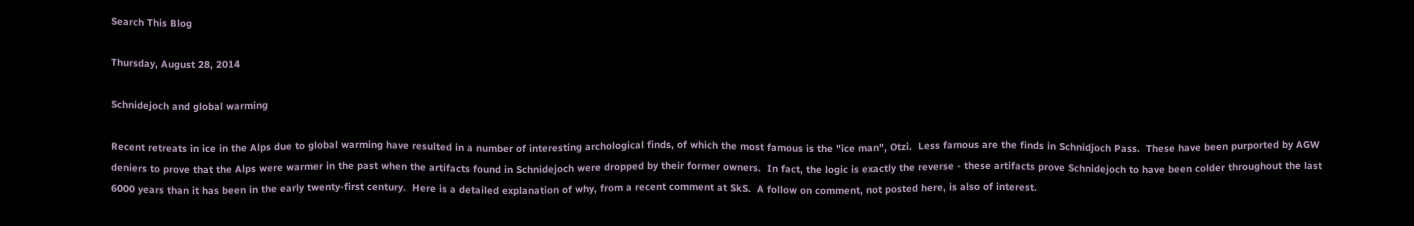Search This Blog

Thursday, August 28, 2014

Schnidejoch and global warming

Recent retreats in ice in the Alps due to global warming have resulted in a number of interesting archological finds, of which the most famous is the "ice man", Otzi.  Less famous are the finds in Schnidjoch Pass.  These have been purported by AGW deniers to prove that the Alps were warmer in the past when the artifacts found in Schnidejoch were dropped by their former owners.  In fact, the logic is exactly the reverse - these artifacts prove Schnidejoch to have been colder throughout the last 6000 years than it has been in the early twenty-first century.  Here is a detailed explanation of why, from a recent comment at SkS.  A follow on comment, not posted here, is also of interest.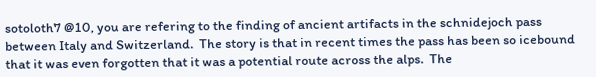sotoloth7 @10, you are refering to the finding of ancient artifacts in the schnidejoch pass between Italy and Switzerland.  The story is that in recent times the pass has been so icebound that it was even forgotten that it was a potential route across the alps.  The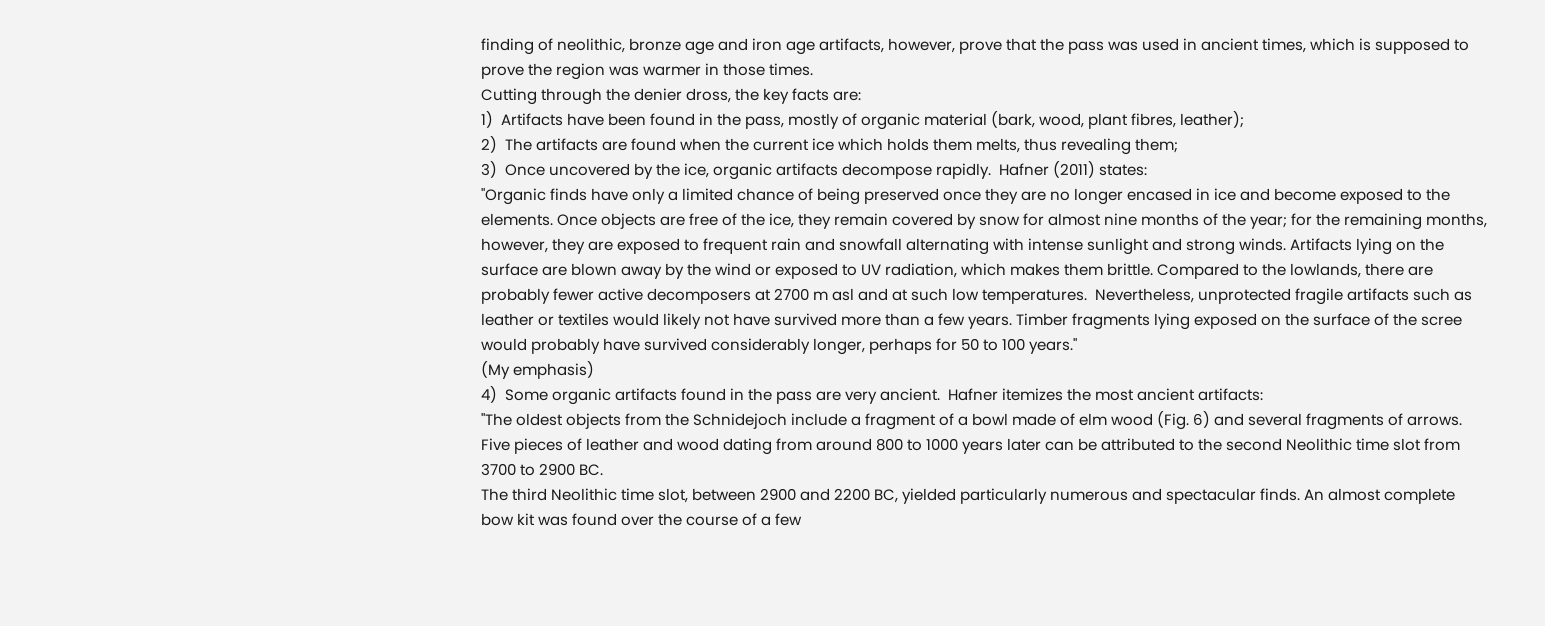finding of neolithic, bronze age and iron age artifacts, however, prove that the pass was used in ancient times, which is supposed to prove the region was warmer in those times.
Cutting through the denier dross, the key facts are:
1)  Artifacts have been found in the pass, mostly of organic material (bark, wood, plant fibres, leather);
2)  The artifacts are found when the current ice which holds them melts, thus revealing them;
3)  Once uncovered by the ice, organic artifacts decompose rapidly.  Hafner (2011) states:
"Organic finds have only a limited chance of being preserved once they are no longer encased in ice and become exposed to the elements. Once objects are free of the ice, they remain covered by snow for almost nine months of the year; for the remaining months, however, they are exposed to frequent rain and snowfall alternating with intense sunlight and strong winds. Artifacts lying on the surface are blown away by the wind or exposed to UV radiation, which makes them brittle. Compared to the lowlands, there are probably fewer active decomposers at 2700 m asl and at such low temperatures.  Nevertheless, unprotected fragile artifacts such as leather or textiles would likely not have survived more than a few years. Timber fragments lying exposed on the surface of the scree would probably have survived considerably longer, perhaps for 50 to 100 years."
(My emphasis)
4)  Some organic artifacts found in the pass are very ancient.  Hafner itemizes the most ancient artifacts:
"The oldest objects from the Schnidejoch include a fragment of a bowl made of elm wood (Fig. 6) and several fragments of arrows. Five pieces of leather and wood dating from around 800 to 1000 years later can be attributed to the second Neolithic time slot from 3700 to 2900 BC.
The third Neolithic time slot, between 2900 and 2200 BC, yielded particularly numerous and spectacular finds. An almost complete bow kit was found over the course of a few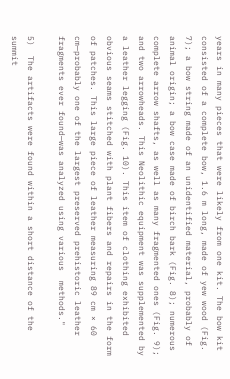years in many pieces that were likely from one kit. The bow kit consisted of a complete bow, 1.6 m long, made of yew wood (Fig. 7); a bow string made of an unidentified material, probably of animal origin; a bow case made of birch bark (Fig. 8); numerous complete arrow shafts, as well as many fragmented ones (Fig. 9); and two arrowheads. This Neolithic equipment was supplemented by a leather legging (Fig. 10). This item of clothing exhibited obvious seams stitched with plant fibers and repairs in the form of patches. This large piece of leather measuring 89 cm × 60 cm—probably one of the largest preserved prehistoric leather fragments ever found—was analyzed using various  methods."

5)  The artifacts were found within a short distance of the summit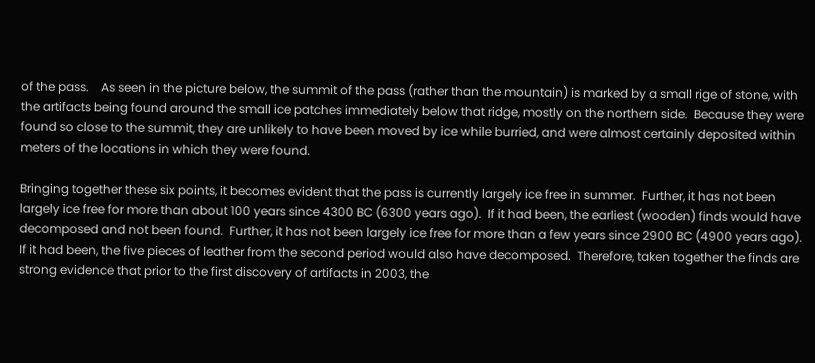of the pass.    As seen in the picture below, the summit of the pass (rather than the mountain) is marked by a small rige of stone, with the artifacts being found around the small ice patches immediately below that ridge, mostly on the northern side.  Because they were found so close to the summit, they are unlikely to have been moved by ice while burried, and were almost certainly deposited within meters of the locations in which they were found.

Bringing together these six points, it becomes evident that the pass is currently largely ice free in summer.  Further, it has not been largely ice free for more than about 100 years since 4300 BC (6300 years ago).  If it had been, the earliest (wooden) finds would have decomposed and not been found.  Further, it has not been largely ice free for more than a few years since 2900 BC (4900 years ago).  If it had been, the five pieces of leather from the second period would also have decomposed.  Therefore, taken together the finds are strong evidence that prior to the first discovery of artifacts in 2003, the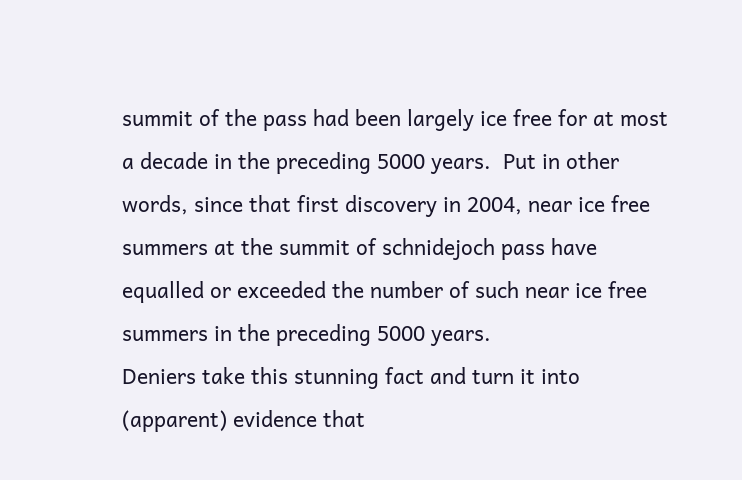summit of the pass had been largely ice free for at most a decade in the preceding 5000 years.  Put in other words, since that first discovery in 2004, near ice free summers at the summit of schnidejoch pass have equalled or exceeded the number of such near ice free summers in the preceding 5000 years.
Deniers take this stunning fact and turn it into (apparent) evidence that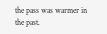the pass was warmer in the past.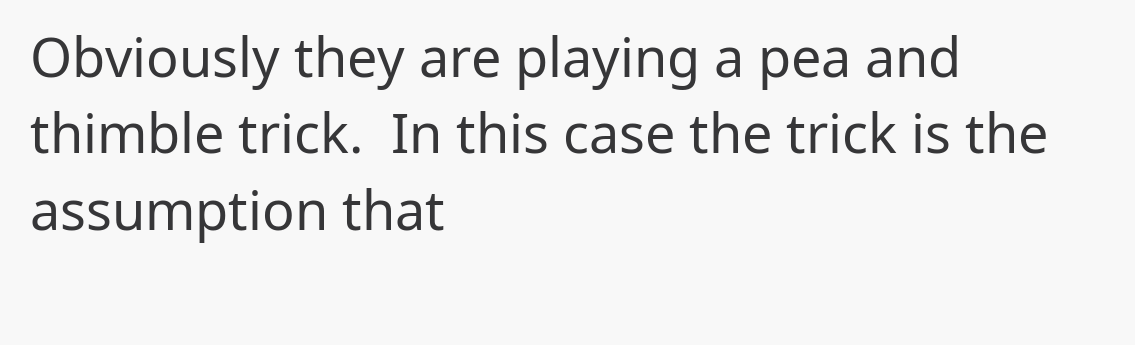Obviously they are playing a pea and thimble trick.  In this case the trick is the assumption that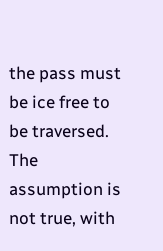the pass must be ice free to be traversed.  The assumption is not true, with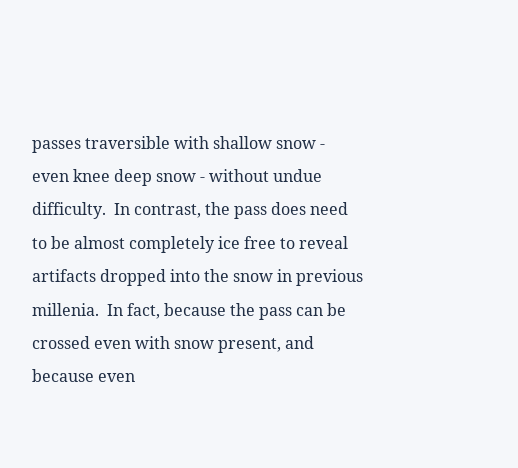passes traversible with shallow snow - even knee deep snow - without undue difficulty.  In contrast, the pass does need to be almost completely ice free to reveal artifacts dropped into the snow in previous millenia.  In fact, because the pass can be crossed even with snow present, and because even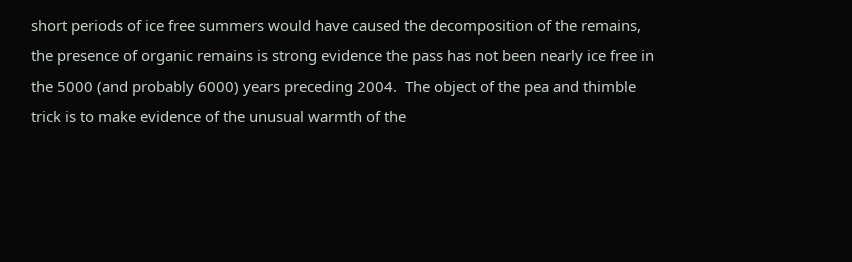short periods of ice free summers would have caused the decomposition of the remains, the presence of organic remains is strong evidence the pass has not been nearly ice free in the 5000 (and probably 6000) years preceding 2004.  The object of the pea and thimble trick is to make evidence of the unusual warmth of the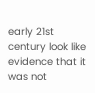early 21st century look like evidence that it was not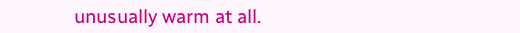unusually warm at all.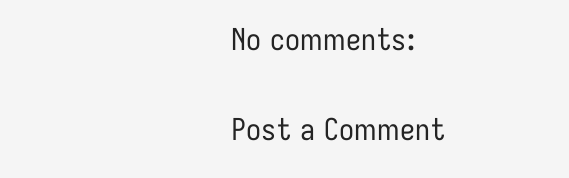No comments:

Post a Comment